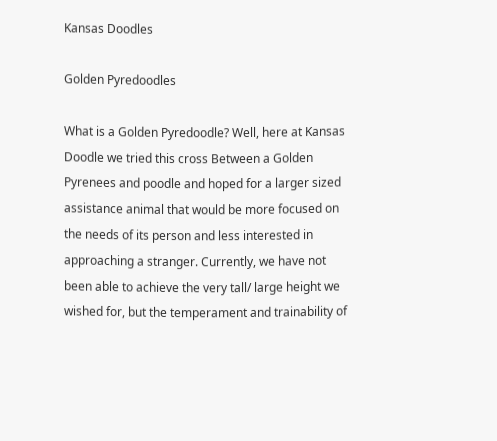Kansas Doodles

Golden Pyredoodles

What is a Golden Pyredoodle? Well, here at Kansas Doodle we tried this cross Between a Golden Pyrenees and poodle and hoped for a larger sized assistance animal that would be more focused on the needs of its person and less interested in approaching a stranger. Currently, we have not been able to achieve the very tall/ large height we wished for, but the temperament and trainability of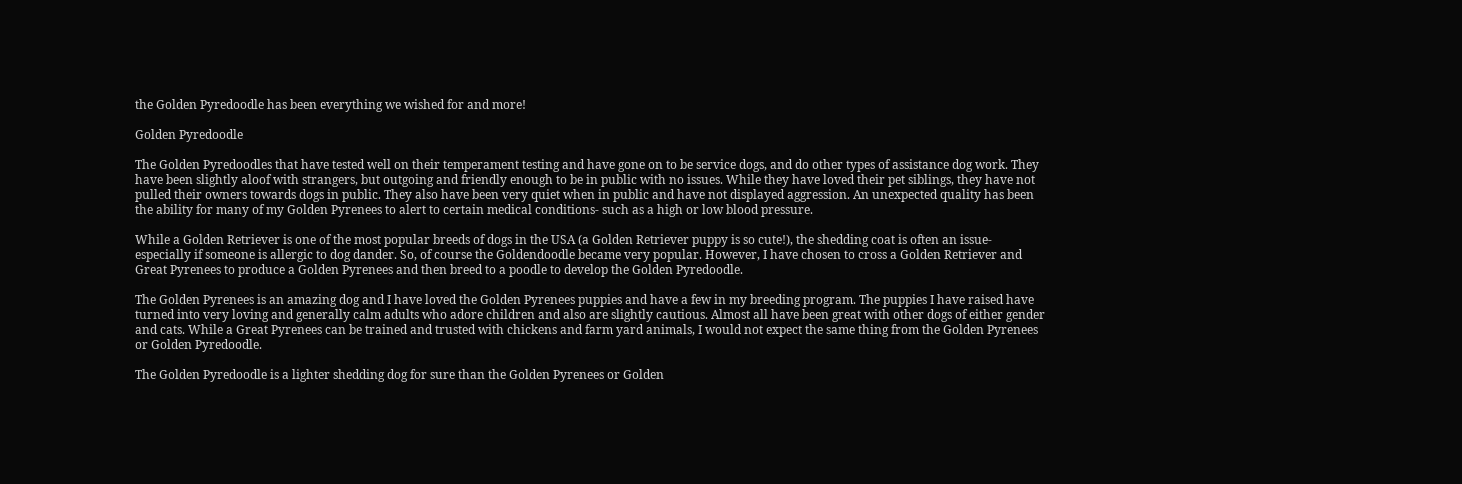the Golden Pyredoodle has been everything we wished for and more!

Golden Pyredoodle

The Golden Pyredoodles that have tested well on their temperament testing and have gone on to be service dogs, and do other types of assistance dog work. They have been slightly aloof with strangers, but outgoing and friendly enough to be in public with no issues. While they have loved their pet siblings, they have not pulled their owners towards dogs in public. They also have been very quiet when in public and have not displayed aggression. An unexpected quality has been the ability for many of my Golden Pyrenees to alert to certain medical conditions- such as a high or low blood pressure.

While a Golden Retriever is one of the most popular breeds of dogs in the USA (a Golden Retriever puppy is so cute!), the shedding coat is often an issue- especially if someone is allergic to dog dander. So, of course the Goldendoodle became very popular. However, I have chosen to cross a Golden Retriever and Great Pyrenees to produce a Golden Pyrenees and then breed to a poodle to develop the Golden Pyredoodle.

The Golden Pyrenees is an amazing dog and I have loved the Golden Pyrenees puppies and have a few in my breeding program. The puppies I have raised have turned into very loving and generally calm adults who adore children and also are slightly cautious. Almost all have been great with other dogs of either gender and cats. While a Great Pyrenees can be trained and trusted with chickens and farm yard animals, I would not expect the same thing from the Golden Pyrenees or Golden Pyredoodle.

The Golden Pyredoodle is a lighter shedding dog for sure than the Golden Pyrenees or Golden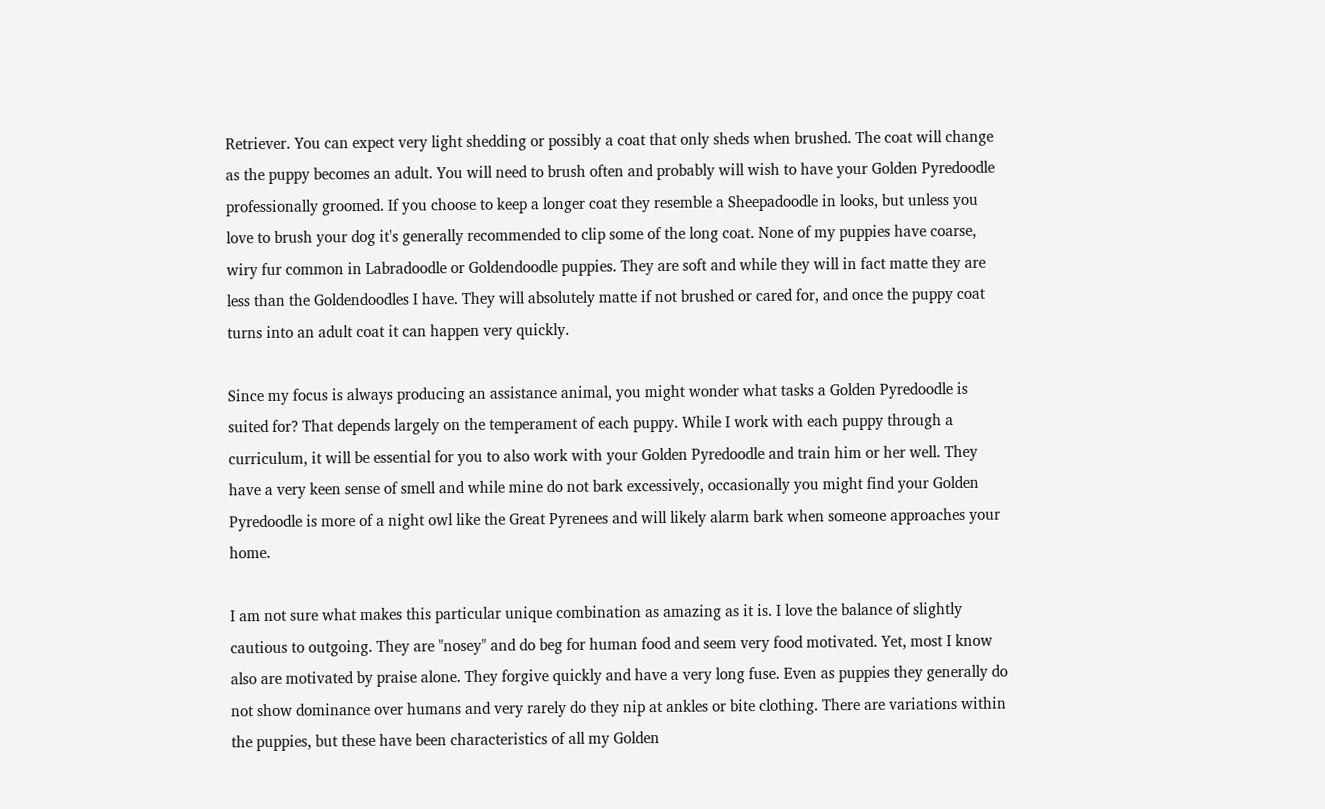Retriever. You can expect very light shedding or possibly a coat that only sheds when brushed. The coat will change as the puppy becomes an adult. You will need to brush often and probably will wish to have your Golden Pyredoodle professionally groomed. If you choose to keep a longer coat they resemble a Sheepadoodle in looks, but unless you love to brush your dog it's generally recommended to clip some of the long coat. None of my puppies have coarse, wiry fur common in Labradoodle or Goldendoodle puppies. They are soft and while they will in fact matte they are less than the Goldendoodles I have. They will absolutely matte if not brushed or cared for, and once the puppy coat turns into an adult coat it can happen very quickly.

Since my focus is always producing an assistance animal, you might wonder what tasks a Golden Pyredoodle is suited for? That depends largely on the temperament of each puppy. While I work with each puppy through a curriculum, it will be essential for you to also work with your Golden Pyredoodle and train him or her well. They have a very keen sense of smell and while mine do not bark excessively, occasionally you might find your Golden Pyredoodle is more of a night owl like the Great Pyrenees and will likely alarm bark when someone approaches your home.

I am not sure what makes this particular unique combination as amazing as it is. I love the balance of slightly cautious to outgoing. They are "nosey" and do beg for human food and seem very food motivated. Yet, most I know also are motivated by praise alone. They forgive quickly and have a very long fuse. Even as puppies they generally do not show dominance over humans and very rarely do they nip at ankles or bite clothing. There are variations within the puppies, but these have been characteristics of all my Golden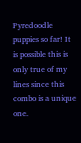Pyredoodle puppies so far! It is possible this is only true of my lines since this combo is a unique one.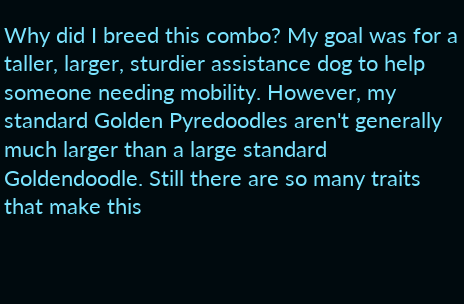Why did I breed this combo? My goal was for a taller, larger, sturdier assistance dog to help someone needing mobility. However, my standard Golden Pyredoodles aren't generally much larger than a large standard Goldendoodle. Still there are so many traits that make this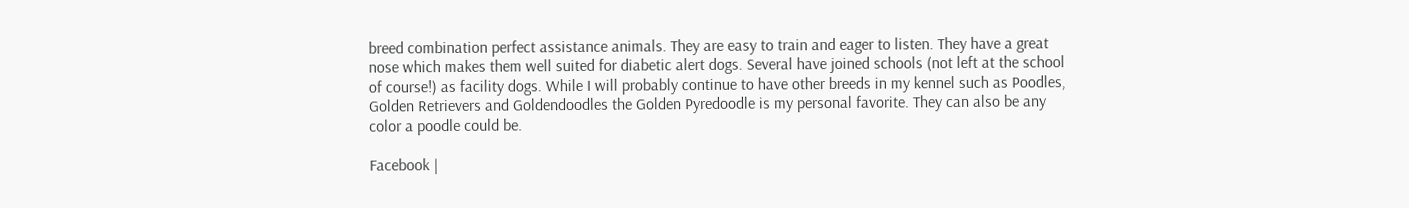breed combination perfect assistance animals. They are easy to train and eager to listen. They have a great nose which makes them well suited for diabetic alert dogs. Several have joined schools (not left at the school of course!) as facility dogs. While I will probably continue to have other breeds in my kennel such as Poodles, Golden Retrievers and Goldendoodles the Golden Pyredoodle is my personal favorite. They can also be any color a poodle could be.

Facebook |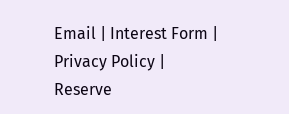Email | Interest Form | Privacy Policy |
Reserve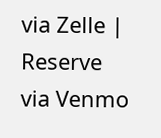via Zelle | Reserve via Venmo